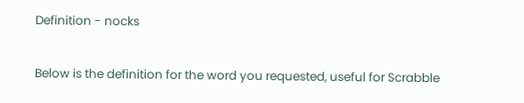Definition - nocks

Below is the definition for the word you requested, useful for Scrabble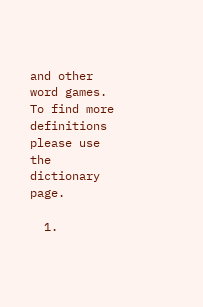and other word games. To find more definitions please use the dictionary page.

  1.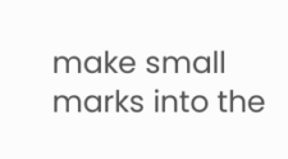make small marks into the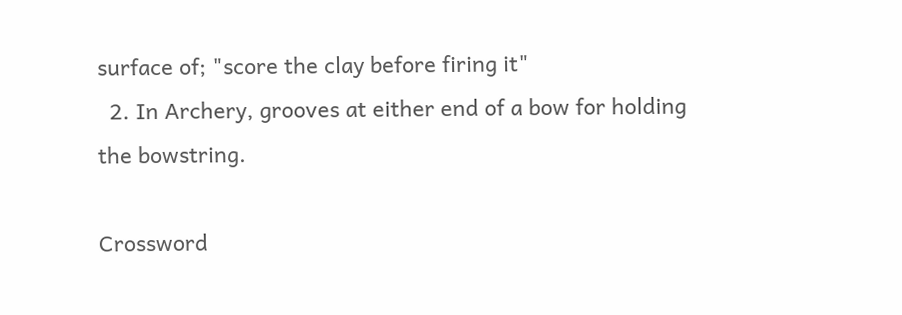surface of; "score the clay before firing it"
  2. In Archery, grooves at either end of a bow for holding the bowstring.

Crossword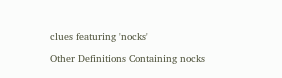clues featuring 'nocks'

Other Definitions Containing nocks